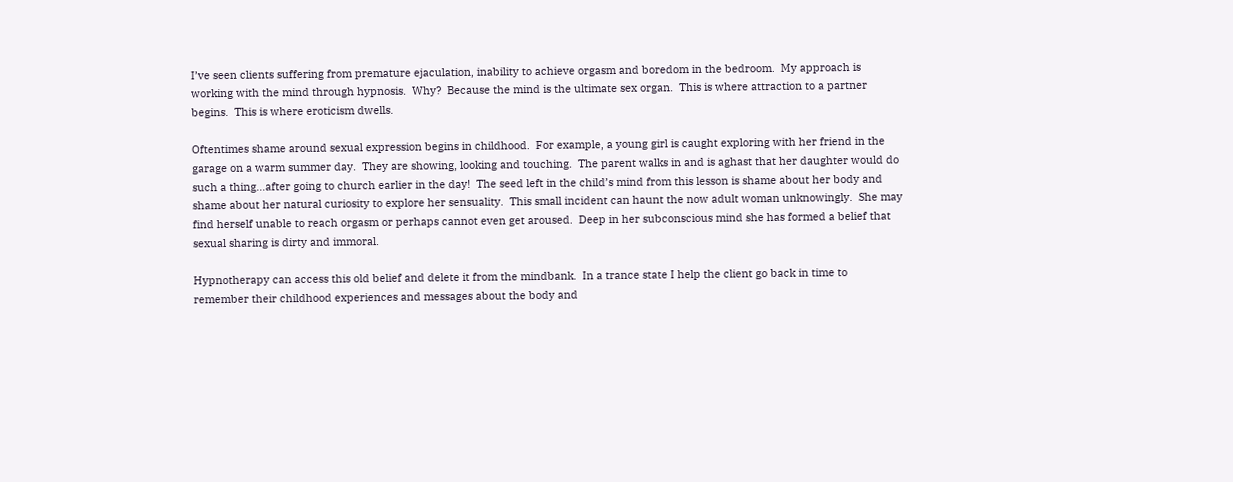I’ve seen clients suffering from premature ejaculation, inability to achieve orgasm and boredom in the bedroom.  My approach is working with the mind through hypnosis.  Why?  Because the mind is the ultimate sex organ.  This is where attraction to a partner begins.  This is where eroticism dwells.

Oftentimes shame around sexual expression begins in childhood.  For example, a young girl is caught exploring with her friend in the garage on a warm summer day.  They are showing, looking and touching.  The parent walks in and is aghast that her daughter would do such a thing…after going to church earlier in the day!  The seed left in the child’s mind from this lesson is shame about her body and shame about her natural curiosity to explore her sensuality.  This small incident can haunt the now adult woman unknowingly.  She may find herself unable to reach orgasm or perhaps cannot even get aroused.  Deep in her subconscious mind she has formed a belief that sexual sharing is dirty and immoral.

Hypnotherapy can access this old belief and delete it from the mindbank.  In a trance state I help the client go back in time to remember their childhood experiences and messages about the body and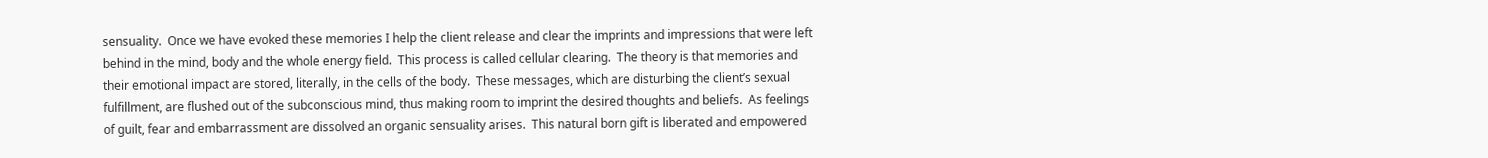sensuality.  Once we have evoked these memories I help the client release and clear the imprints and impressions that were left behind in the mind, body and the whole energy field.  This process is called cellular clearing.  The theory is that memories and their emotional impact are stored, literally, in the cells of the body.  These messages, which are disturbing the client’s sexual fulfillment, are flushed out of the subconscious mind, thus making room to imprint the desired thoughts and beliefs.  As feelings of guilt, fear and embarrassment are dissolved an organic sensuality arises.  This natural born gift is liberated and empowered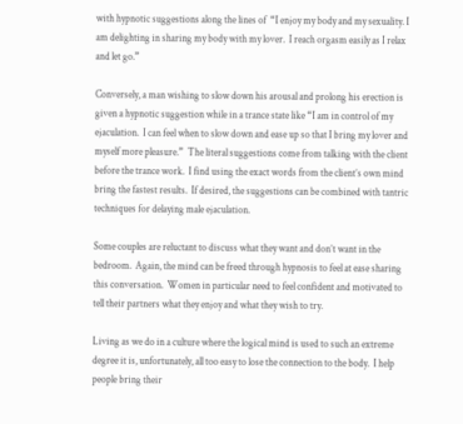with hypnotic suggestions along the lines of  “I enjoy my body and my sexuality. I am delighting in sharing my body with my lover.  I reach orgasm easily as I relax and let go.”

Conversely, a man wishing to slow down his arousal and prolong his erection is given a hypnotic suggestion while in a trance state like “I am in control of my ejaculation.  I can feel when to slow down and ease up so that I bring my lover and myself more pleasure.”  The literal suggestions come from talking with the client before the trance work.  I find using the exact words from the client’s own mind bring the fastest results.  If desired, the suggestions can be combined with tantric techniques for delaying male ejaculation.

Some couples are reluctant to discuss what they want and don’t want in the bedroom.  Again, the mind can be freed through hypnosis to feel at ease sharing this conversation.  Women in particular need to feel confident and motivated to tell their partners what they enjoy and what they wish to try.

Living as we do in a culture where the logical mind is used to such an extreme degree it is, unfortunately, all too easy to lose the connection to the body.  I help people bring their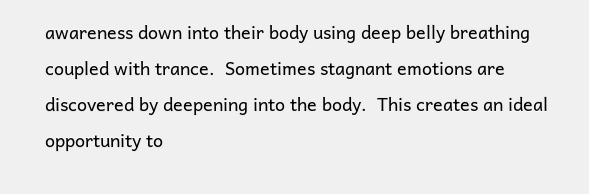awareness down into their body using deep belly breathing coupled with trance.  Sometimes stagnant emotions are discovered by deepening into the body.  This creates an ideal opportunity to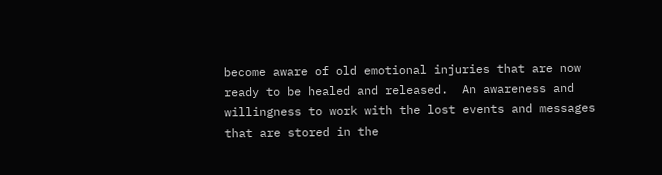become aware of old emotional injuries that are now ready to be healed and released.  An awareness and willingness to work with the lost events and messages that are stored in the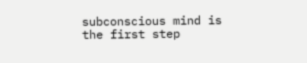subconscious mind is the first step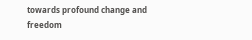towards profound change and freedom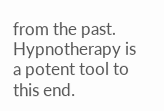from the past.  Hypnotherapy is a potent tool to this end.